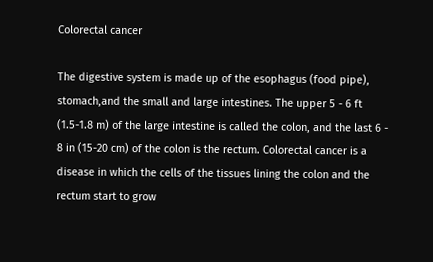Colorectal cancer

The digestive system is made up of the esophagus (food pipe), stomach,and the small and large intestines. The upper 5 - 6 ft (1.5-1.8 m) of the large intestine is called the colon, and the last 6 - 8 in (15-20 cm) of the colon is the rectum. Colorectal cancer is a disease in which the cells of the tissues lining the colon and the rectum start to grow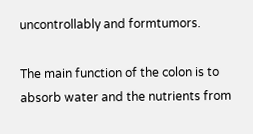uncontrollably and formtumors.

The main function of the colon is to absorb water and the nutrients from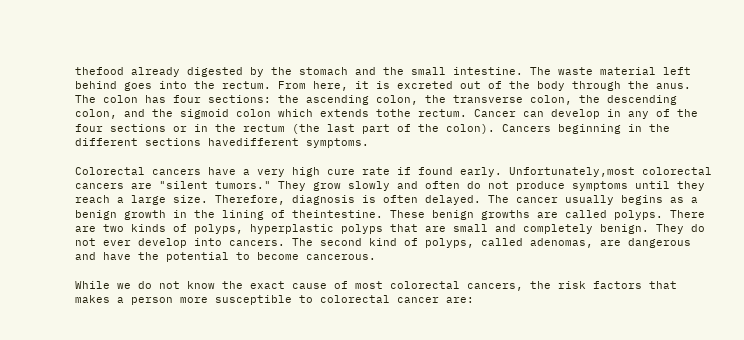thefood already digested by the stomach and the small intestine. The waste material left behind goes into the rectum. From here, it is excreted out of the body through the anus. The colon has four sections: the ascending colon, the transverse colon, the descending colon, and the sigmoid colon which extends tothe rectum. Cancer can develop in any of the four sections or in the rectum (the last part of the colon). Cancers beginning in the different sections havedifferent symptoms.

Colorectal cancers have a very high cure rate if found early. Unfortunately,most colorectal cancers are "silent tumors." They grow slowly and often do not produce symptoms until they reach a large size. Therefore, diagnosis is often delayed. The cancer usually begins as a benign growth in the lining of theintestine. These benign growths are called polyps. There are two kinds of polyps, hyperplastic polyps that are small and completely benign. They do not ever develop into cancers. The second kind of polyps, called adenomas, are dangerous and have the potential to become cancerous.

While we do not know the exact cause of most colorectal cancers, the risk factors that makes a person more susceptible to colorectal cancer are: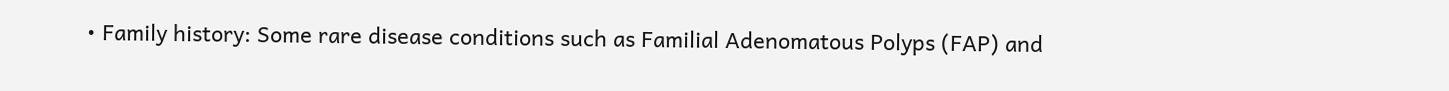• Family history: Some rare disease conditions such as Familial Adenomatous Polyps (FAP) and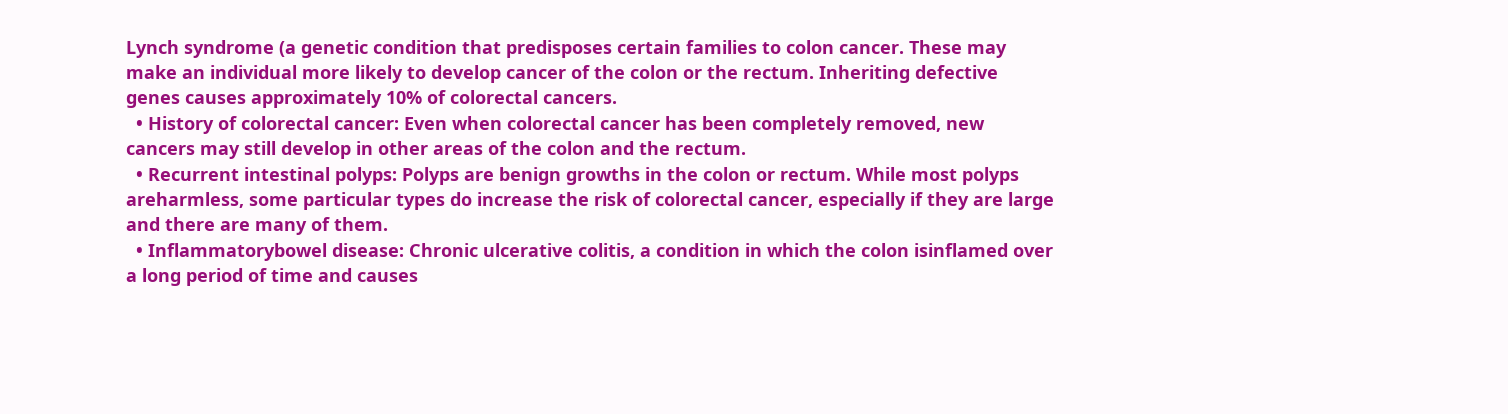Lynch syndrome (a genetic condition that predisposes certain families to colon cancer. These may make an individual more likely to develop cancer of the colon or the rectum. Inheriting defective genes causes approximately 10% of colorectal cancers.
  • History of colorectal cancer: Even when colorectal cancer has been completely removed, new cancers may still develop in other areas of the colon and the rectum.
  • Recurrent intestinal polyps: Polyps are benign growths in the colon or rectum. While most polyps areharmless, some particular types do increase the risk of colorectal cancer, especially if they are large and there are many of them.
  • Inflammatorybowel disease: Chronic ulcerative colitis, a condition in which the colon isinflamed over a long period of time and causes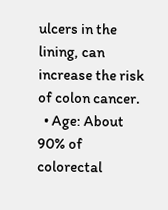ulcers in the lining, can increase the risk of colon cancer.
  • Age: About 90% of colorectal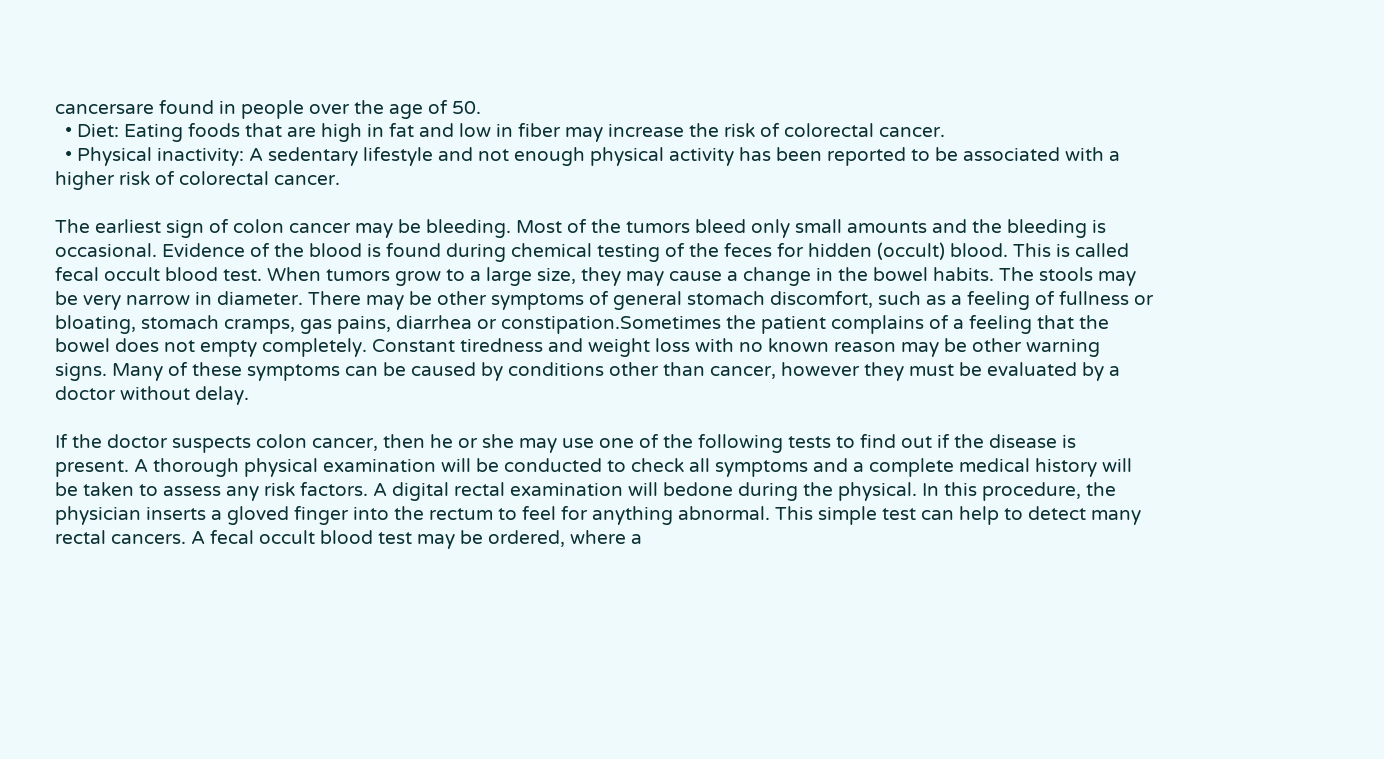cancersare found in people over the age of 50.
  • Diet: Eating foods that are high in fat and low in fiber may increase the risk of colorectal cancer.
  • Physical inactivity: A sedentary lifestyle and not enough physical activity has been reported to be associated with a higher risk of colorectal cancer.

The earliest sign of colon cancer may be bleeding. Most of the tumors bleed only small amounts and the bleeding is occasional. Evidence of the blood is found during chemical testing of the feces for hidden (occult) blood. This is called fecal occult blood test. When tumors grow to a large size, they may cause a change in the bowel habits. The stools may be very narrow in diameter. There may be other symptoms of general stomach discomfort, such as a feeling of fullness or bloating, stomach cramps, gas pains, diarrhea or constipation.Sometimes the patient complains of a feeling that the bowel does not empty completely. Constant tiredness and weight loss with no known reason may be other warning signs. Many of these symptoms can be caused by conditions other than cancer, however they must be evaluated by a doctor without delay.

If the doctor suspects colon cancer, then he or she may use one of the following tests to find out if the disease is present. A thorough physical examination will be conducted to check all symptoms and a complete medical history will be taken to assess any risk factors. A digital rectal examination will bedone during the physical. In this procedure, the physician inserts a gloved finger into the rectum to feel for anything abnormal. This simple test can help to detect many rectal cancers. A fecal occult blood test may be ordered, where a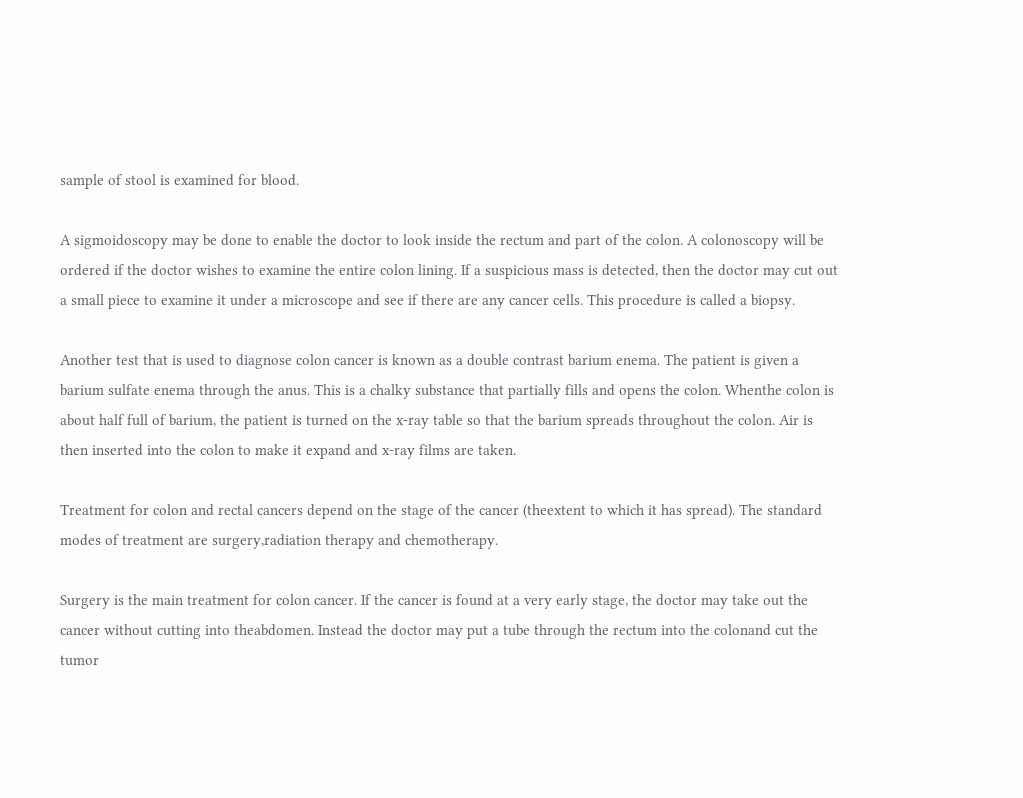sample of stool is examined for blood.

A sigmoidoscopy may be done to enable the doctor to look inside the rectum and part of the colon. A colonoscopy will be ordered if the doctor wishes to examine the entire colon lining. If a suspicious mass is detected, then the doctor may cut out a small piece to examine it under a microscope and see if there are any cancer cells. This procedure is called a biopsy.

Another test that is used to diagnose colon cancer is known as a double contrast barium enema. The patient is given a barium sulfate enema through the anus. This is a chalky substance that partially fills and opens the colon. Whenthe colon is about half full of barium, the patient is turned on the x-ray table so that the barium spreads throughout the colon. Air is then inserted into the colon to make it expand and x-ray films are taken.

Treatment for colon and rectal cancers depend on the stage of the cancer (theextent to which it has spread). The standard modes of treatment are surgery,radiation therapy and chemotherapy.

Surgery is the main treatment for colon cancer. If the cancer is found at a very early stage, the doctor may take out the cancer without cutting into theabdomen. Instead the doctor may put a tube through the rectum into the colonand cut the tumor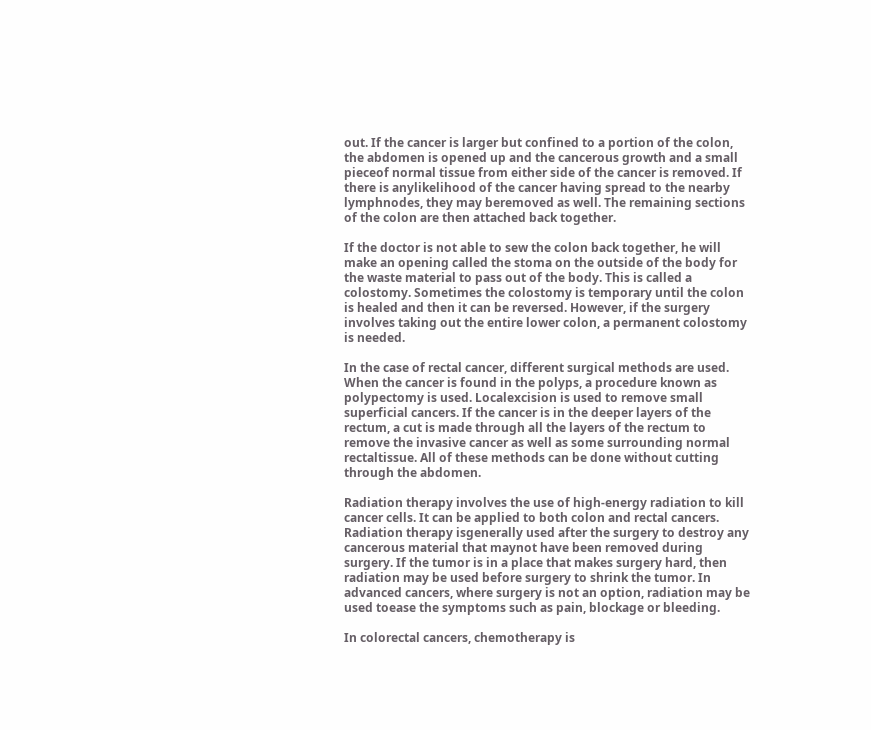out. If the cancer is larger but confined to a portion of the colon, the abdomen is opened up and the cancerous growth and a small pieceof normal tissue from either side of the cancer is removed. If there is anylikelihood of the cancer having spread to the nearby lymphnodes, they may beremoved as well. The remaining sections of the colon are then attached back together.

If the doctor is not able to sew the colon back together, he will make an opening called the stoma on the outside of the body for the waste material to pass out of the body. This is called a colostomy. Sometimes the colostomy is temporary until the colon is healed and then it can be reversed. However, if the surgery involves taking out the entire lower colon, a permanent colostomy is needed.

In the case of rectal cancer, different surgical methods are used. When the cancer is found in the polyps, a procedure known as polypectomy is used. Localexcision is used to remove small superficial cancers. If the cancer is in the deeper layers of the rectum, a cut is made through all the layers of the rectum to remove the invasive cancer as well as some surrounding normal rectaltissue. All of these methods can be done without cutting through the abdomen.

Radiation therapy involves the use of high-energy radiation to kill cancer cells. It can be applied to both colon and rectal cancers. Radiation therapy isgenerally used after the surgery to destroy any cancerous material that maynot have been removed during surgery. If the tumor is in a place that makes surgery hard, then radiation may be used before surgery to shrink the tumor. In advanced cancers, where surgery is not an option, radiation may be used toease the symptoms such as pain, blockage or bleeding.

In colorectal cancers, chemotherapy is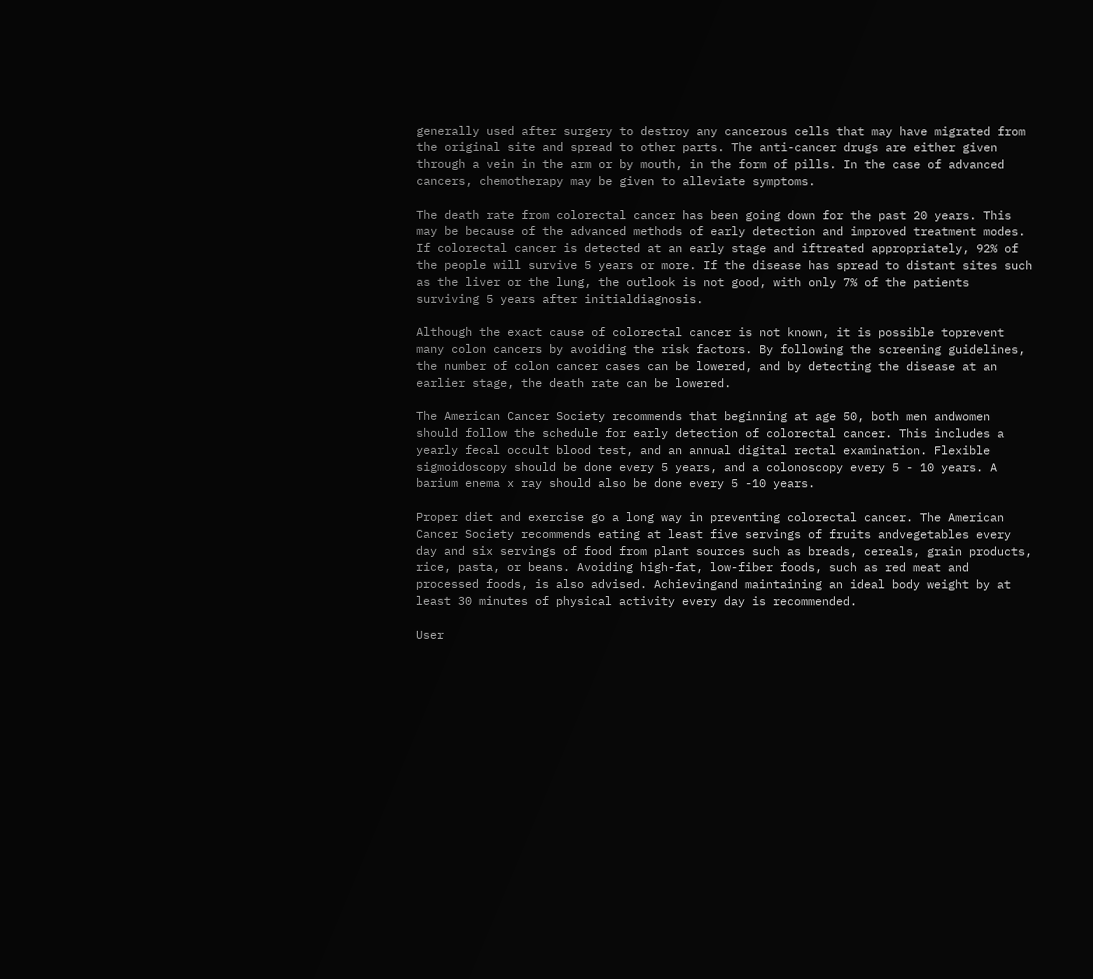generally used after surgery to destroy any cancerous cells that may have migrated from the original site and spread to other parts. The anti-cancer drugs are either given through a vein in the arm or by mouth, in the form of pills. In the case of advanced cancers, chemotherapy may be given to alleviate symptoms.

The death rate from colorectal cancer has been going down for the past 20 years. This may be because of the advanced methods of early detection and improved treatment modes. If colorectal cancer is detected at an early stage and iftreated appropriately, 92% of the people will survive 5 years or more. If the disease has spread to distant sites such as the liver or the lung, the outlook is not good, with only 7% of the patients surviving 5 years after initialdiagnosis.

Although the exact cause of colorectal cancer is not known, it is possible toprevent many colon cancers by avoiding the risk factors. By following the screening guidelines, the number of colon cancer cases can be lowered, and by detecting the disease at an earlier stage, the death rate can be lowered.

The American Cancer Society recommends that beginning at age 50, both men andwomen should follow the schedule for early detection of colorectal cancer. This includes a yearly fecal occult blood test, and an annual digital rectal examination. Flexible sigmoidoscopy should be done every 5 years, and a colonoscopy every 5 - 10 years. A barium enema x ray should also be done every 5 -10 years.

Proper diet and exercise go a long way in preventing colorectal cancer. The American Cancer Society recommends eating at least five servings of fruits andvegetables every day and six servings of food from plant sources such as breads, cereals, grain products, rice, pasta, or beans. Avoiding high-fat, low-fiber foods, such as red meat and processed foods, is also advised. Achievingand maintaining an ideal body weight by at least 30 minutes of physical activity every day is recommended.

User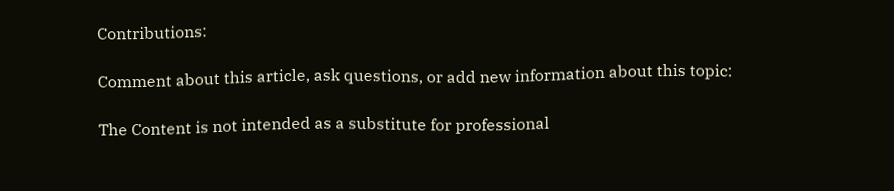Contributions:

Comment about this article, ask questions, or add new information about this topic:

The Content is not intended as a substitute for professional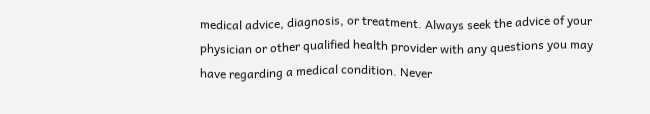medical advice, diagnosis, or treatment. Always seek the advice of your physician or other qualified health provider with any questions you may have regarding a medical condition. Never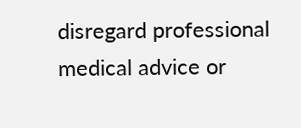disregard professional medical advice or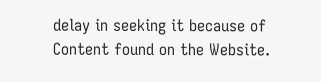delay in seeking it because of Content found on the Website.